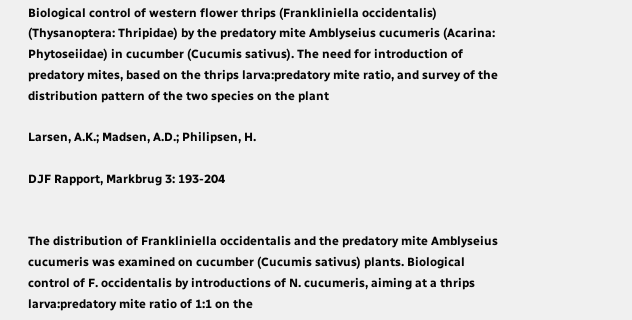Biological control of western flower thrips (Frankliniella occidentalis) (Thysanoptera: Thripidae) by the predatory mite Amblyseius cucumeris (Acarina: Phytoseiidae) in cucumber (Cucumis sativus). The need for introduction of predatory mites, based on the thrips larva:predatory mite ratio, and survey of the distribution pattern of the two species on the plant

Larsen, A.K.; Madsen, A.D.; Philipsen, H.

DJF Rapport, Markbrug 3: 193-204


The distribution of Frankliniella occidentalis and the predatory mite Amblyseius cucumeris was examined on cucumber (Cucumis sativus) plants. Biological control of F. occidentalis by introductions of N. cucumeris, aiming at a thrips larva:predatory mite ratio of 1:1 on the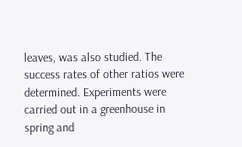leaves, was also studied. The success rates of other ratios were determined. Experiments were carried out in a greenhouse in spring and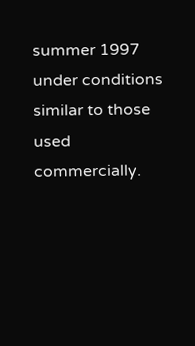summer 1997 under conditions similar to those used commercially.